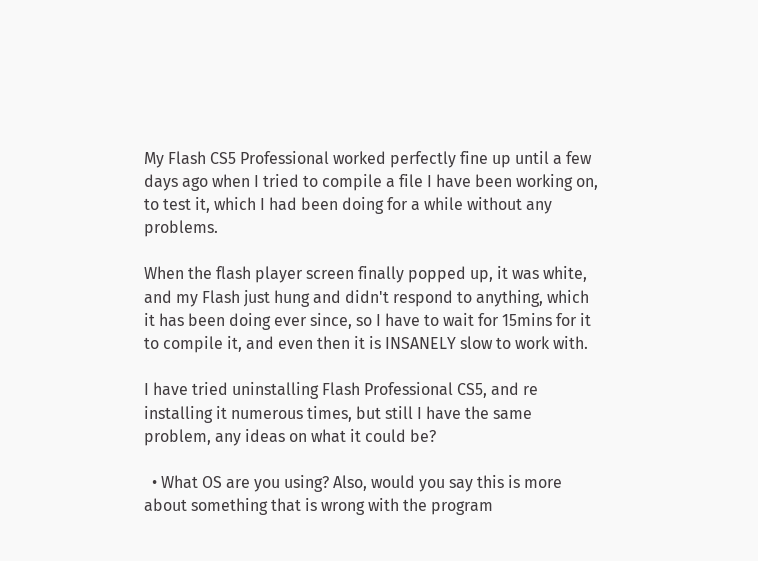My Flash CS5 Professional worked perfectly fine up until a few days ago when I tried to compile a file I have been working on, to test it, which I had been doing for a while without any problems.

When the flash player screen finally popped up, it was white, and my Flash just hung and didn't respond to anything, which it has been doing ever since, so I have to wait for 15mins for it to compile it, and even then it is INSANELY slow to work with.

I have tried uninstalling Flash Professional CS5, and re installing it numerous times, but still I have the same problem, any ideas on what it could be?

  • What OS are you using? Also, would you say this is more about something that is wrong with the program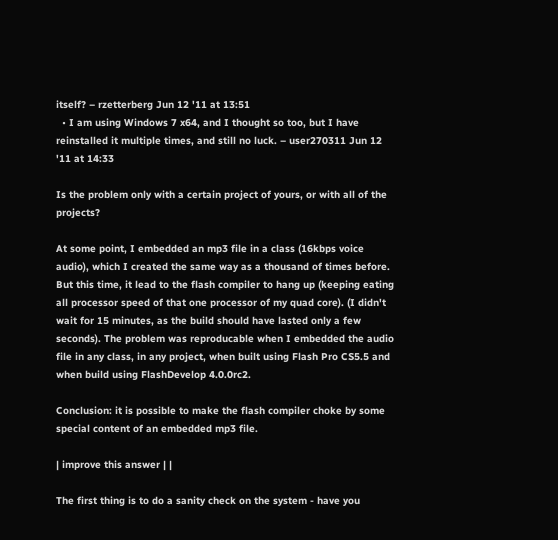itself? – rzetterberg Jun 12 '11 at 13:51
  • I am using Windows 7 x64, and I thought so too, but I have reinstalled it multiple times, and still no luck. – user270311 Jun 12 '11 at 14:33

Is the problem only with a certain project of yours, or with all of the projects?

At some point, I embedded an mp3 file in a class (16kbps voice audio), which I created the same way as a thousand of times before. But this time, it lead to the flash compiler to hang up (keeping eating all processor speed of that one processor of my quad core). (I didn't wait for 15 minutes, as the build should have lasted only a few seconds). The problem was reproducable when I embedded the audio file in any class, in any project, when built using Flash Pro CS5.5 and when build using FlashDevelop 4.0.0rc2.

Conclusion: it is possible to make the flash compiler choke by some special content of an embedded mp3 file.

| improve this answer | |

The first thing is to do a sanity check on the system - have you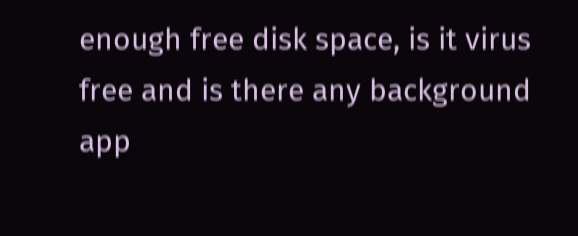enough free disk space, is it virus free and is there any background app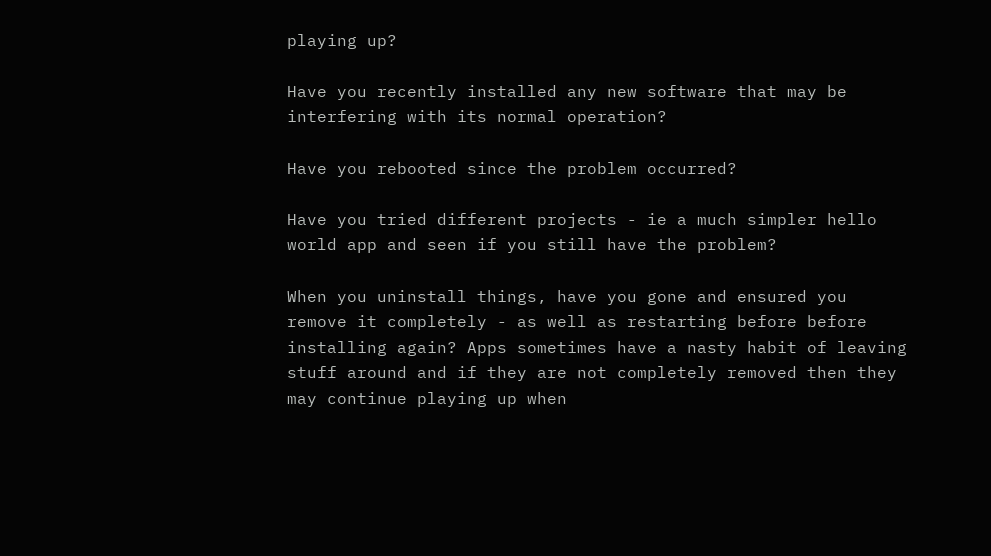playing up?

Have you recently installed any new software that may be interfering with its normal operation?

Have you rebooted since the problem occurred?

Have you tried different projects - ie a much simpler hello world app and seen if you still have the problem?

When you uninstall things, have you gone and ensured you remove it completely - as well as restarting before before installing again? Apps sometimes have a nasty habit of leaving stuff around and if they are not completely removed then they may continue playing up when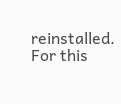reinstalled. For this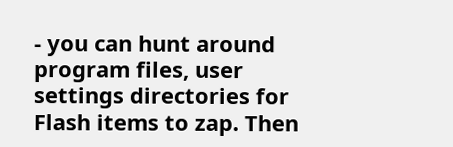- you can hunt around program files, user settings directories for Flash items to zap. Then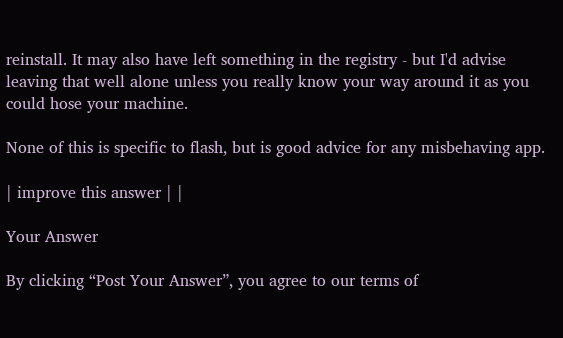reinstall. It may also have left something in the registry - but I'd advise leaving that well alone unless you really know your way around it as you could hose your machine.

None of this is specific to flash, but is good advice for any misbehaving app.

| improve this answer | |

Your Answer

By clicking “Post Your Answer”, you agree to our terms of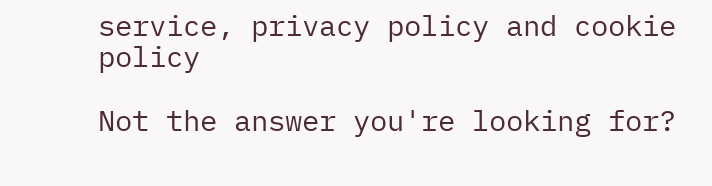service, privacy policy and cookie policy

Not the answer you're looking for?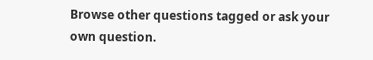Browse other questions tagged or ask your own question.